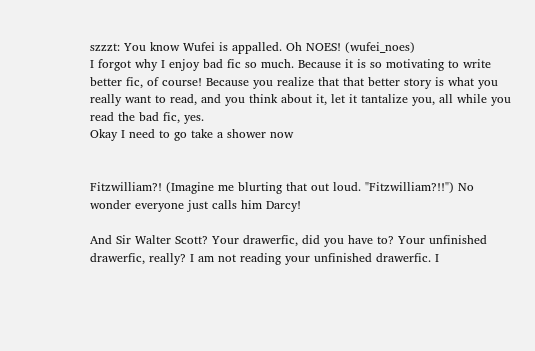szzzt: You know Wufei is appalled. Oh NOES! (wufei_noes)
I forgot why I enjoy bad fic so much. Because it is so motivating to write better fic, of course! Because you realize that that better story is what you really want to read, and you think about it, let it tantalize you, all while you read the bad fic, yes.
Okay I need to go take a shower now


Fitzwilliam?! (Imagine me blurting that out loud. "Fitzwilliam?!!") No wonder everyone just calls him Darcy!

And Sir Walter Scott? Your drawerfic, did you have to? Your unfinished drawerfic, really? I am not reading your unfinished drawerfic. I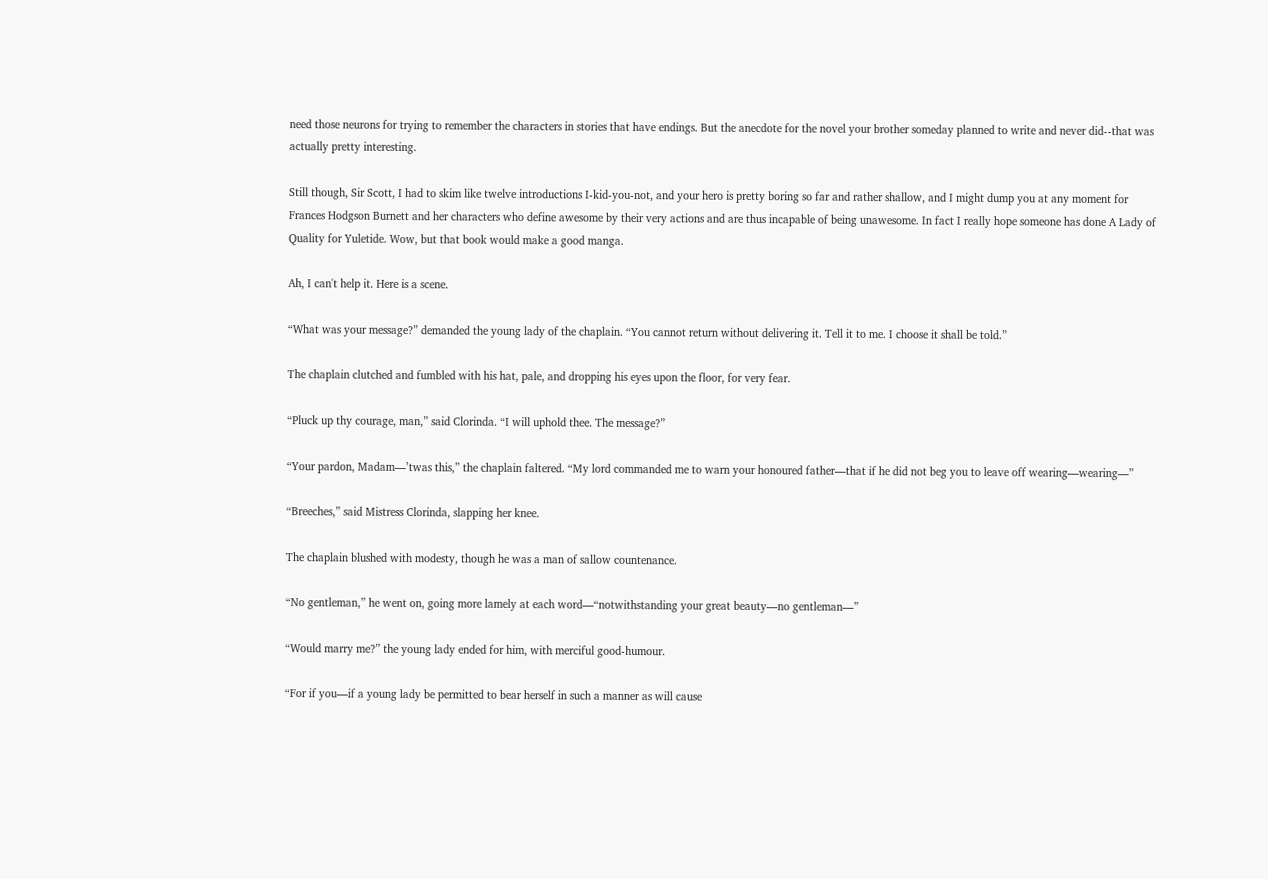need those neurons for trying to remember the characters in stories that have endings. But the anecdote for the novel your brother someday planned to write and never did--that was actually pretty interesting.

Still though, Sir Scott, I had to skim like twelve introductions I-kid-you-not, and your hero is pretty boring so far and rather shallow, and I might dump you at any moment for Frances Hodgson Burnett and her characters who define awesome by their very actions and are thus incapable of being unawesome. In fact I really hope someone has done A Lady of Quality for Yuletide. Wow, but that book would make a good manga.

Ah, I can't help it. Here is a scene.

“What was your message?” demanded the young lady of the chaplain. “You cannot return without delivering it. Tell it to me. I choose it shall be told.”

The chaplain clutched and fumbled with his hat, pale, and dropping his eyes upon the floor, for very fear.

“Pluck up thy courage, man,” said Clorinda. “I will uphold thee. The message?”

“Your pardon, Madam—’twas this,” the chaplain faltered. “My lord commanded me to warn your honoured father—that if he did not beg you to leave off wearing—wearing—”

“Breeches,” said Mistress Clorinda, slapping her knee.

The chaplain blushed with modesty, though he was a man of sallow countenance.

“No gentleman,” he went on, going more lamely at each word—“notwithstanding your great beauty—no gentleman—”

“Would marry me?” the young lady ended for him, with merciful good-humour.

“For if you—if a young lady be permitted to bear herself in such a manner as will cause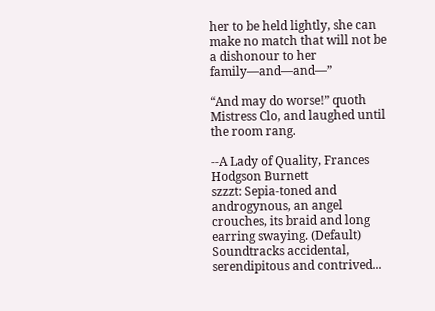her to be held lightly, she can make no match that will not be a dishonour to her family—and—and—”

“And may do worse!” quoth Mistress Clo, and laughed until the room rang.

--A Lady of Quality, Frances Hodgson Burnett
szzzt: Sepia-toned and androgynous, an angel crouches, its braid and long earring swaying. (Default)
Soundtracks accidental, serendipitous and contrived...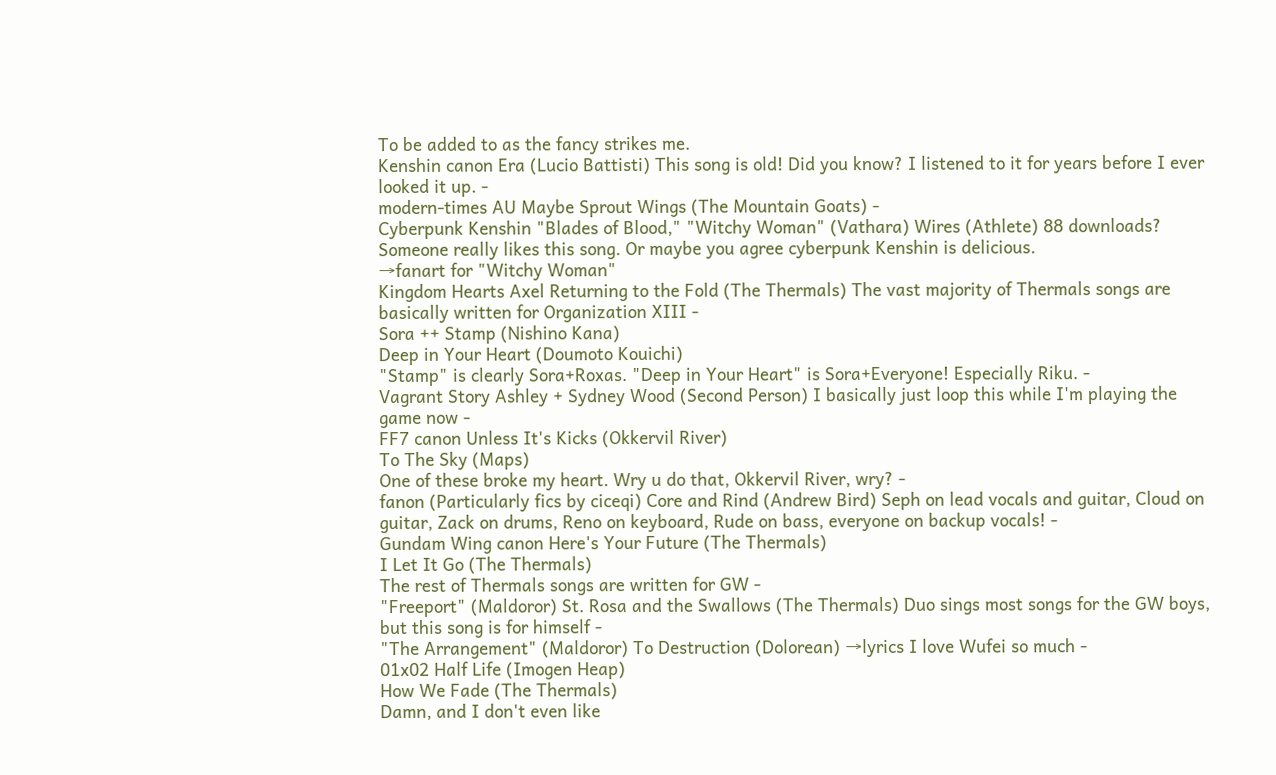To be added to as the fancy strikes me.
Kenshin canon Era (Lucio Battisti) This song is old! Did you know? I listened to it for years before I ever looked it up. -
modern-times AU Maybe Sprout Wings (The Mountain Goats) -
Cyberpunk Kenshin "Blades of Blood," "Witchy Woman" (Vathara) Wires (Athlete) 88 downloads? Someone really likes this song. Or maybe you agree cyberpunk Kenshin is delicious.
→fanart for "Witchy Woman"
Kingdom Hearts Axel Returning to the Fold (The Thermals) The vast majority of Thermals songs are basically written for Organization XIII -
Sora ++ Stamp (Nishino Kana)
Deep in Your Heart (Doumoto Kouichi)
"Stamp" is clearly Sora+Roxas. "Deep in Your Heart" is Sora+Everyone! Especially Riku. -
Vagrant Story Ashley + Sydney Wood (Second Person) I basically just loop this while I'm playing the game now -
FF7 canon Unless It's Kicks (Okkervil River)
To The Sky (Maps)
One of these broke my heart. Wry u do that, Okkervil River, wry? -
fanon (Particularly fics by ciceqi) Core and Rind (Andrew Bird) Seph on lead vocals and guitar, Cloud on guitar, Zack on drums, Reno on keyboard, Rude on bass, everyone on backup vocals! -
Gundam Wing canon Here's Your Future (The Thermals)
I Let It Go (The Thermals)
The rest of Thermals songs are written for GW -
"Freeport" (Maldoror) St. Rosa and the Swallows (The Thermals) Duo sings most songs for the GW boys, but this song is for himself -
"The Arrangement" (Maldoror) To Destruction (Dolorean) →lyrics I love Wufei so much -
01x02 Half Life (Imogen Heap)
How We Fade (The Thermals)
Damn, and I don't even like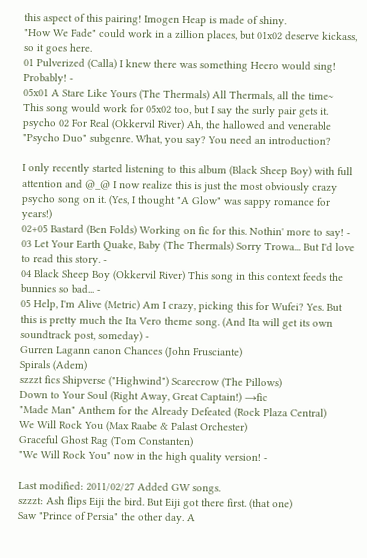this aspect of this pairing! Imogen Heap is made of shiny.
"How We Fade" could work in a zillion places, but 01x02 deserve kickass, so it goes here.
01 Pulverized (Calla) I knew there was something Heero would sing! Probably! -
05x01 A Stare Like Yours (The Thermals) All Thermals, all the time~
This song would work for 05x02 too, but I say the surly pair gets it.
psycho 02 For Real (Okkervil River) Ah, the hallowed and venerable "Psycho Duo" subgenre. What, you say? You need an introduction?

I only recently started listening to this album (Black Sheep Boy) with full attention and @_@ I now realize this is just the most obviously crazy psycho song on it. (Yes, I thought "A Glow" was sappy romance for years!)
02+05 Bastard (Ben Folds) Working on fic for this. Nothin' more to say! -
03 Let Your Earth Quake, Baby (The Thermals) Sorry Trowa... But I'd love to read this story. -
04 Black Sheep Boy (Okkervil River) This song in this context feeds the bunnies so bad... -
05 Help, I'm Alive (Metric) Am I crazy, picking this for Wufei? Yes. But this is pretty much the Ita Vero theme song. (And Ita will get its own soundtrack post, someday) -
Gurren Lagann canon Chances (John Frusciante)
Spirals (Adem)
szzzt fics Shipverse ("Highwind") Scarecrow (The Pillows)
Down to Your Soul (Right Away, Great Captain!) →fic
"Made Man" Anthem for the Already Defeated (Rock Plaza Central)
We Will Rock You (Max Raabe & Palast Orchester)
Graceful Ghost Rag (Tom Constanten)
"We Will Rock You" now in the high quality version! -

Last modified: 2011/02/27 Added GW songs.
szzzt: Ash flips Eiji the bird. But Eiji got there first. (that one)
Saw "Prince of Persia" the other day. A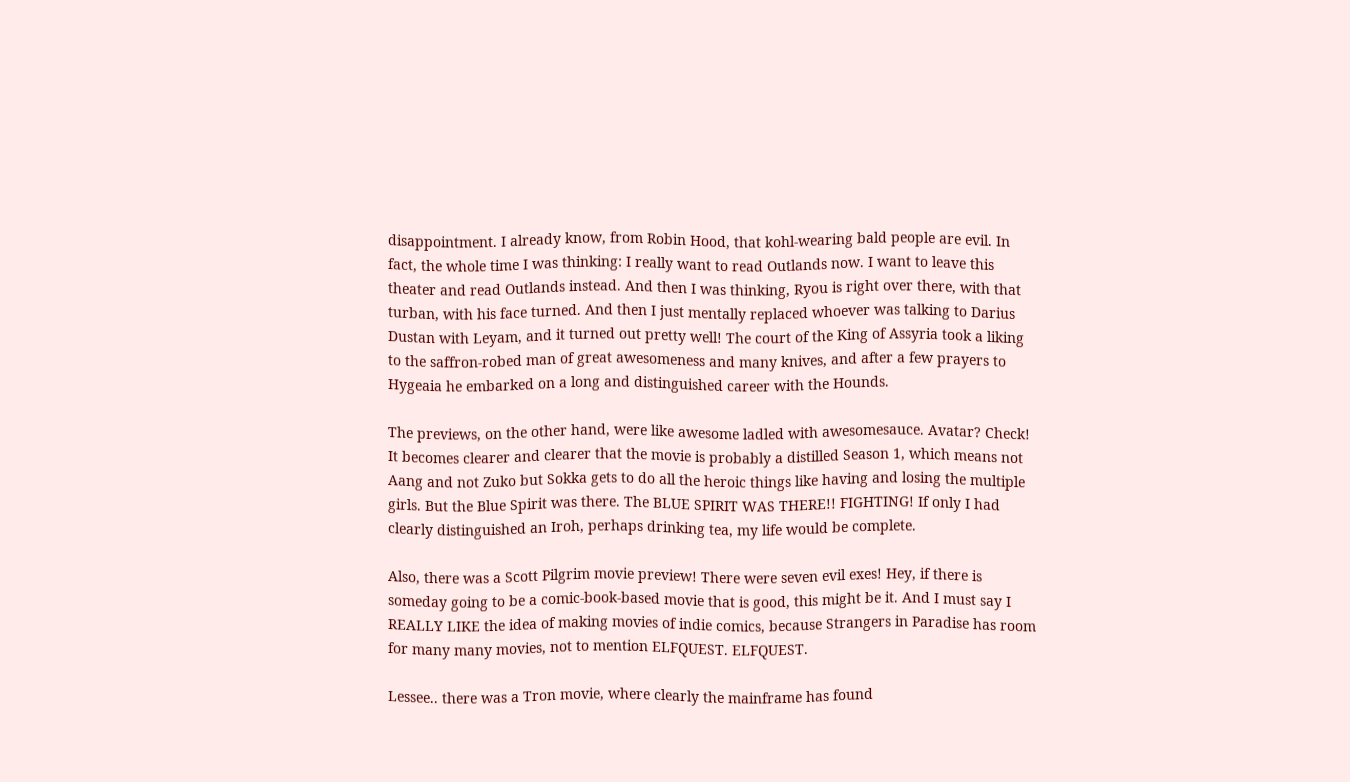disappointment. I already know, from Robin Hood, that kohl-wearing bald people are evil. In fact, the whole time I was thinking: I really want to read Outlands now. I want to leave this theater and read Outlands instead. And then I was thinking, Ryou is right over there, with that turban, with his face turned. And then I just mentally replaced whoever was talking to Darius Dustan with Leyam, and it turned out pretty well! The court of the King of Assyria took a liking to the saffron-robed man of great awesomeness and many knives, and after a few prayers to Hygeaia he embarked on a long and distinguished career with the Hounds.

The previews, on the other hand, were like awesome ladled with awesomesauce. Avatar? Check! It becomes clearer and clearer that the movie is probably a distilled Season 1, which means not Aang and not Zuko but Sokka gets to do all the heroic things like having and losing the multiple girls. But the Blue Spirit was there. The BLUE SPIRIT WAS THERE!! FIGHTING! If only I had clearly distinguished an Iroh, perhaps drinking tea, my life would be complete.

Also, there was a Scott Pilgrim movie preview! There were seven evil exes! Hey, if there is someday going to be a comic-book-based movie that is good, this might be it. And I must say I REALLY LIKE the idea of making movies of indie comics, because Strangers in Paradise has room for many many movies, not to mention ELFQUEST. ELFQUEST.

Lessee.. there was a Tron movie, where clearly the mainframe has found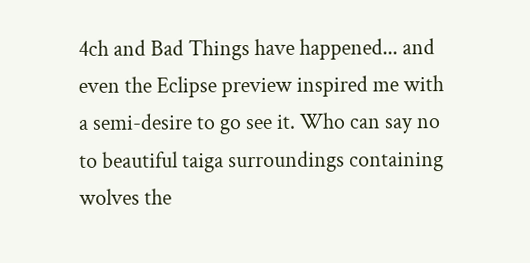4ch and Bad Things have happened... and even the Eclipse preview inspired me with a semi-desire to go see it. Who can say no to beautiful taiga surroundings containing wolves the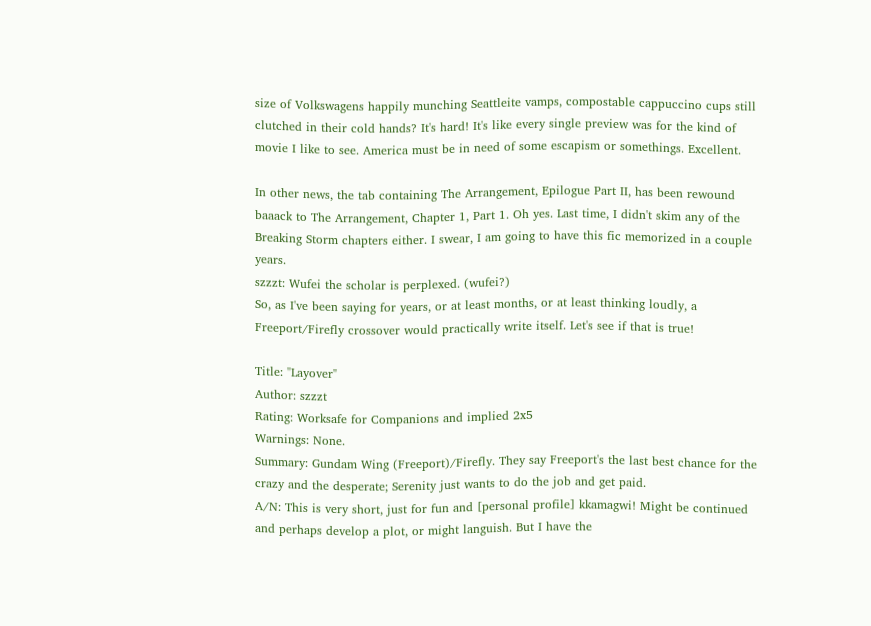size of Volkswagens happily munching Seattleite vamps, compostable cappuccino cups still clutched in their cold hands? It's hard! It's like every single preview was for the kind of movie I like to see. America must be in need of some escapism or somethings. Excellent.

In other news, the tab containing The Arrangement, Epilogue Part II, has been rewound baaack to The Arrangement, Chapter 1, Part 1. Oh yes. Last time, I didn't skim any of the Breaking Storm chapters either. I swear, I am going to have this fic memorized in a couple years.
szzzt: Wufei the scholar is perplexed. (wufei?)
So, as I've been saying for years, or at least months, or at least thinking loudly, a Freeport/Firefly crossover would practically write itself. Let's see if that is true!

Title: "Layover"
Author: szzzt
Rating: Worksafe for Companions and implied 2x5
Warnings: None.
Summary: Gundam Wing (Freeport)/Firefly. They say Freeport's the last best chance for the crazy and the desperate; Serenity just wants to do the job and get paid.
A/N: This is very short, just for fun and [personal profile] kkamagwi! Might be continued and perhaps develop a plot, or might languish. But I have the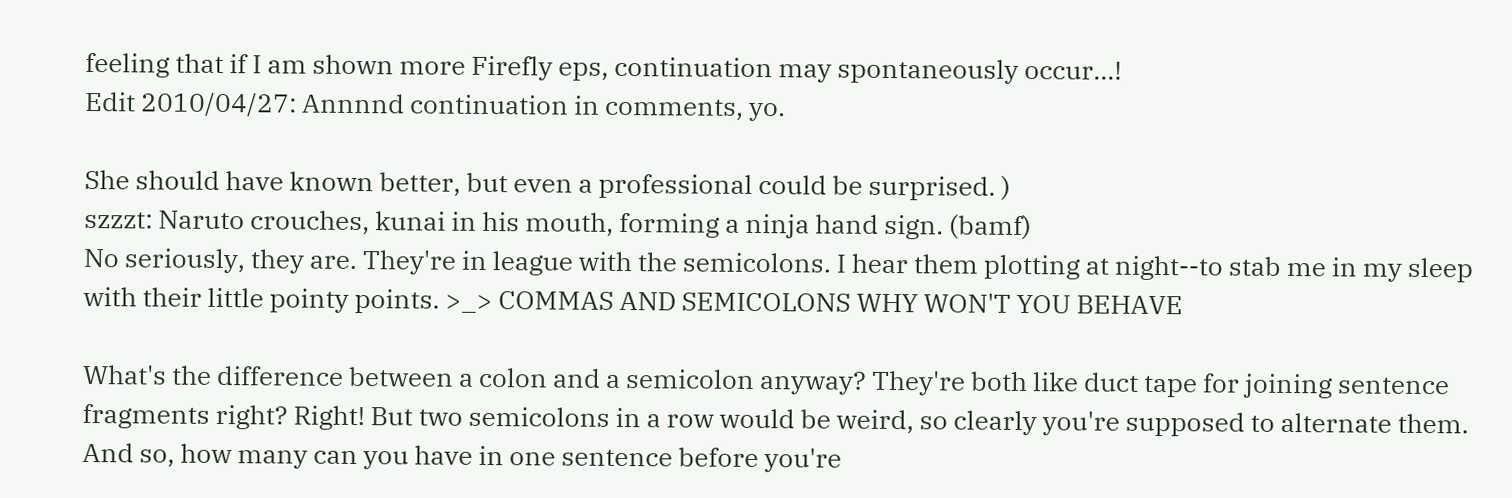feeling that if I am shown more Firefly eps, continuation may spontaneously occur...!
Edit 2010/04/27: Annnnd continuation in comments, yo.

She should have known better, but even a professional could be surprised. )
szzzt: Naruto crouches, kunai in his mouth, forming a ninja hand sign. (bamf)
No seriously, they are. They're in league with the semicolons. I hear them plotting at night--to stab me in my sleep with their little pointy points. >_> COMMAS AND SEMICOLONS WHY WON'T YOU BEHAVE

What's the difference between a colon and a semicolon anyway? They're both like duct tape for joining sentence fragments right? Right! But two semicolons in a row would be weird, so clearly you're supposed to alternate them. And so, how many can you have in one sentence before you're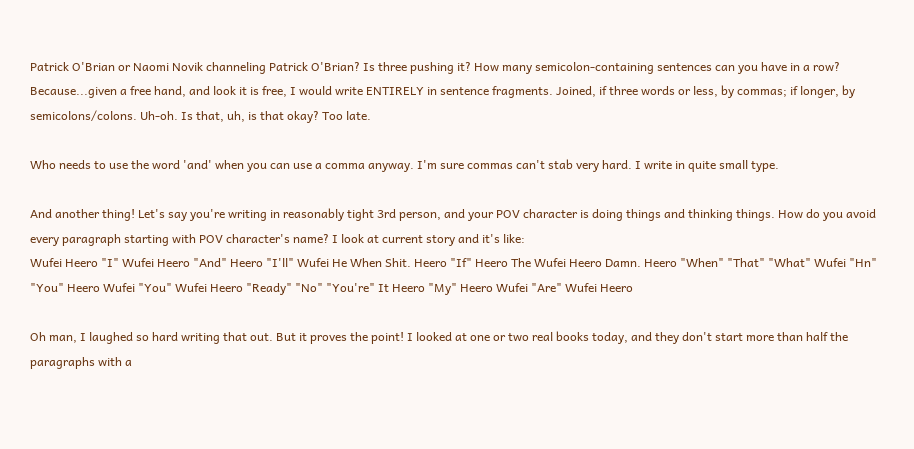Patrick O'Brian or Naomi Novik channeling Patrick O'Brian? Is three pushing it? How many semicolon-containing sentences can you have in a row? Because...given a free hand, and look it is free, I would write ENTIRELY in sentence fragments. Joined, if three words or less, by commas; if longer, by semicolons/colons. Uh-oh. Is that, uh, is that okay? Too late.

Who needs to use the word 'and' when you can use a comma anyway. I'm sure commas can't stab very hard. I write in quite small type.

And another thing! Let's say you're writing in reasonably tight 3rd person, and your POV character is doing things and thinking things. How do you avoid every paragraph starting with POV character's name? I look at current story and it's like:
Wufei Heero "I" Wufei Heero "And" Heero "I'll" Wufei He When Shit. Heero "If" Heero The Wufei Heero Damn. Heero "When" "That" "What" Wufei "Hn" "You" Heero Wufei "You" Wufei Heero "Ready" "No" "You're" It Heero "My" Heero Wufei "Are" Wufei Heero

Oh man, I laughed so hard writing that out. But it proves the point! I looked at one or two real books today, and they don't start more than half the paragraphs with a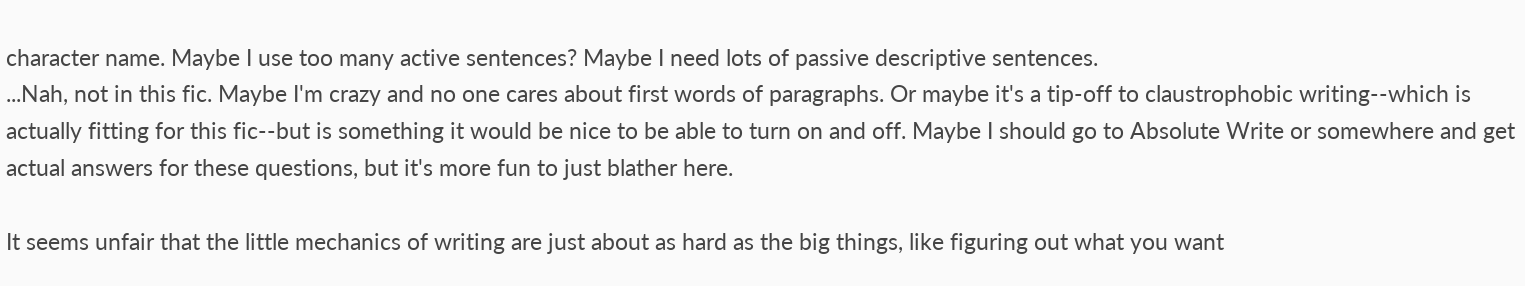character name. Maybe I use too many active sentences? Maybe I need lots of passive descriptive sentences.
...Nah, not in this fic. Maybe I'm crazy and no one cares about first words of paragraphs. Or maybe it's a tip-off to claustrophobic writing--which is actually fitting for this fic--but is something it would be nice to be able to turn on and off. Maybe I should go to Absolute Write or somewhere and get actual answers for these questions, but it's more fun to just blather here.

It seems unfair that the little mechanics of writing are just about as hard as the big things, like figuring out what you want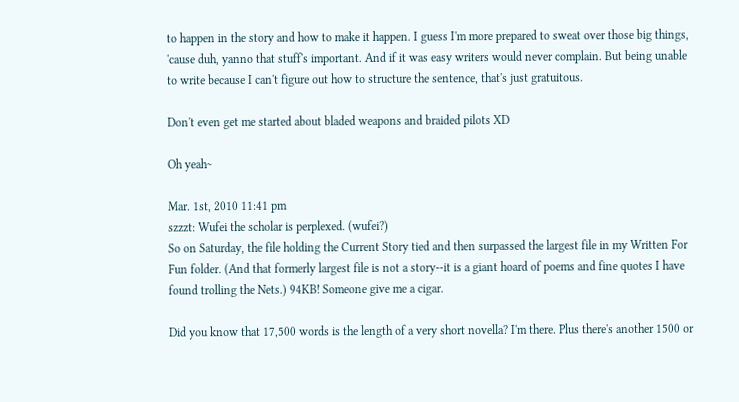to happen in the story and how to make it happen. I guess I'm more prepared to sweat over those big things, 'cause duh, yanno that stuff's important. And if it was easy writers would never complain. But being unable to write because I can't figure out how to structure the sentence, that's just gratuitous.

Don't even get me started about bladed weapons and braided pilots XD

Oh yeah~

Mar. 1st, 2010 11:41 pm
szzzt: Wufei the scholar is perplexed. (wufei?)
So on Saturday, the file holding the Current Story tied and then surpassed the largest file in my Written For Fun folder. (And that formerly largest file is not a story--it is a giant hoard of poems and fine quotes I have found trolling the Nets.) 94KB! Someone give me a cigar.

Did you know that 17,500 words is the length of a very short novella? I'm there. Plus there's another 1500 or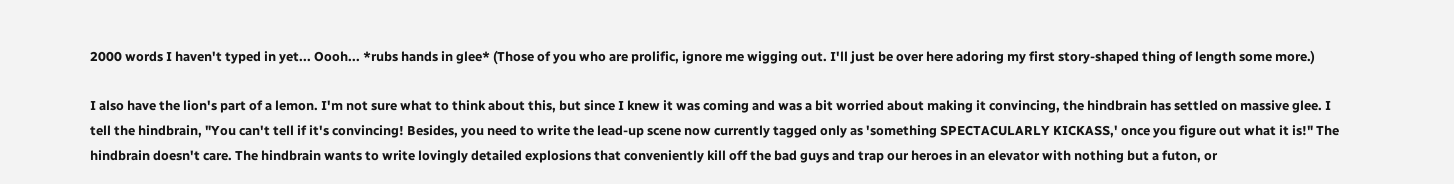2000 words I haven't typed in yet... Oooh... *rubs hands in glee* (Those of you who are prolific, ignore me wigging out. I'll just be over here adoring my first story-shaped thing of length some more.)

I also have the lion's part of a lemon. I'm not sure what to think about this, but since I knew it was coming and was a bit worried about making it convincing, the hindbrain has settled on massive glee. I tell the hindbrain, "You can't tell if it's convincing! Besides, you need to write the lead-up scene now currently tagged only as 'something SPECTACULARLY KICKASS,' once you figure out what it is!" The hindbrain doesn't care. The hindbrain wants to write lovingly detailed explosions that conveniently kill off the bad guys and trap our heroes in an elevator with nothing but a futon, or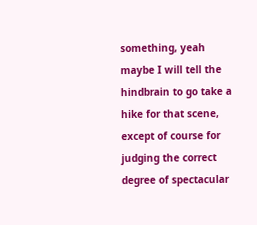something, yeah maybe I will tell the hindbrain to go take a hike for that scene, except of course for judging the correct degree of spectacular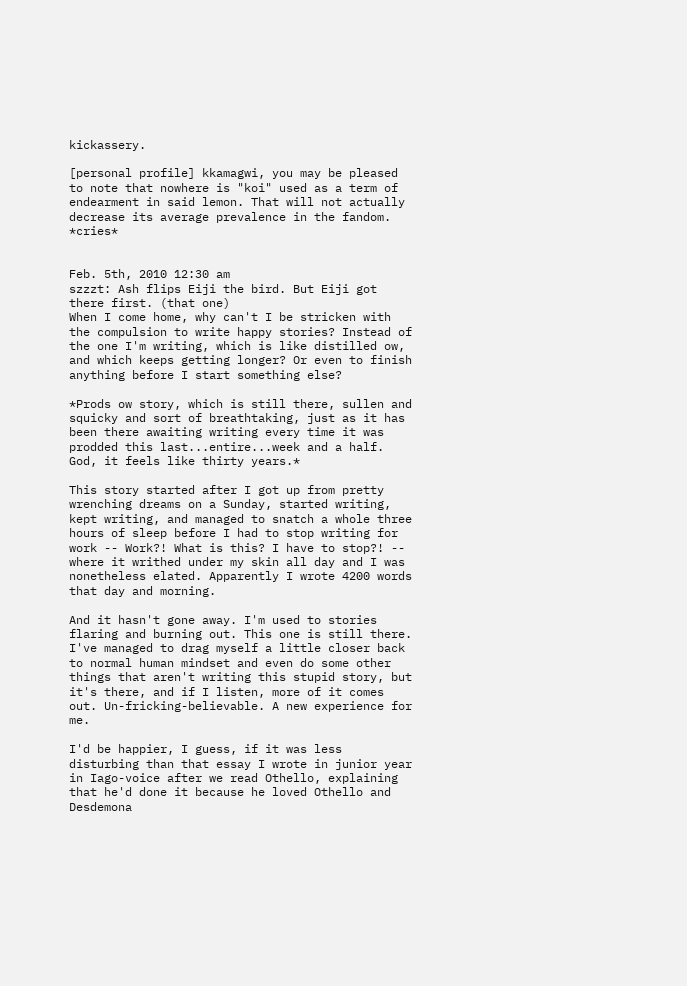kickassery.

[personal profile] kkamagwi, you may be pleased to note that nowhere is "koi" used as a term of endearment in said lemon. That will not actually decrease its average prevalence in the fandom. *cries*


Feb. 5th, 2010 12:30 am
szzzt: Ash flips Eiji the bird. But Eiji got there first. (that one)
When I come home, why can't I be stricken with the compulsion to write happy stories? Instead of the one I'm writing, which is like distilled ow, and which keeps getting longer? Or even to finish anything before I start something else?

*Prods ow story, which is still there, sullen and squicky and sort of breathtaking, just as it has been there awaiting writing every time it was prodded this last...entire...week and a half. God, it feels like thirty years.*

This story started after I got up from pretty wrenching dreams on a Sunday, started writing, kept writing, and managed to snatch a whole three hours of sleep before I had to stop writing for work -- Work?! What is this? I have to stop?! -- where it writhed under my skin all day and I was nonetheless elated. Apparently I wrote 4200 words that day and morning.

And it hasn't gone away. I'm used to stories flaring and burning out. This one is still there. I've managed to drag myself a little closer back to normal human mindset and even do some other things that aren't writing this stupid story, but it's there, and if I listen, more of it comes out. Un-fricking-believable. A new experience for me.

I'd be happier, I guess, if it was less disturbing than that essay I wrote in junior year in Iago-voice after we read Othello, explaining that he'd done it because he loved Othello and Desdemona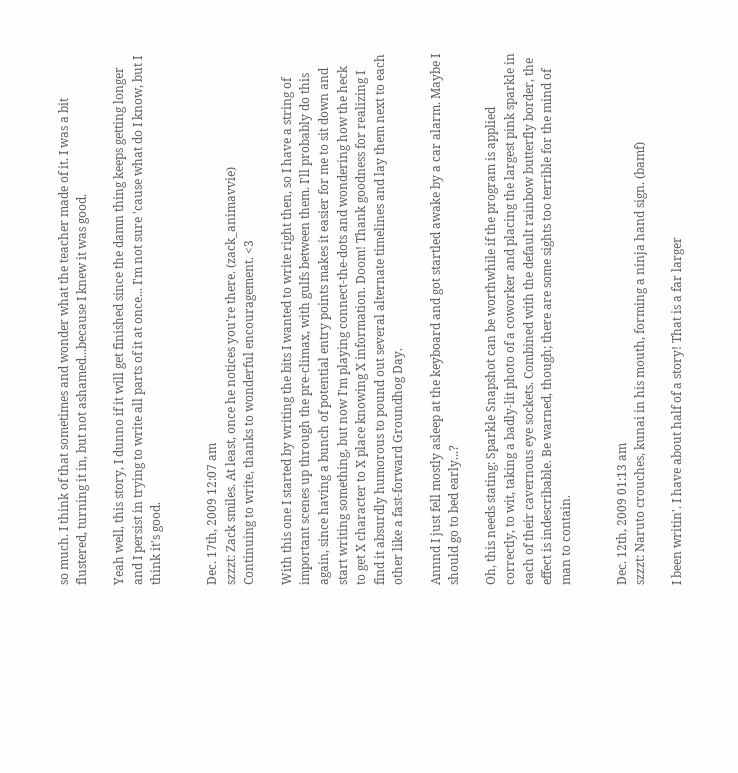so much. I think of that sometimes and wonder what the teacher made of it. I was a bit flustered, turning it in, but not ashamed...because I knew it was good.

Yeah well, this story, I dunno if it will get finished since the damn thing keeps getting longer and I persist in trying to write all parts of it at once... I'm not sure 'cause what do I know, but I think it's good.


Dec. 17th, 2009 12:07 am
szzzt: Zack smiles. At least, once he notices you're there. (zack_animavvie)
Continuing to write, thanks to wonderful encouragement. <3

With this one I started by writing the bits I wanted to write right then, so I have a string of important scenes up through the pre-climax, with gulfs between them. I'll probably do this again, since having a bunch of potential entry points makes it easier for me to sit down and start writing something, but now I'm playing connect-the-dots and wondering how the heck to get X character to X place knowing X information. Doom! Thank goodness for realizing I find it absurdly humorous to pound out several alternate timelines and lay them next to each other like a fast-forward Groundhog Day.

Annnd I just fell mostly asleep at the keyboard and got startled awake by a car alarm. Maybe I should go to bed early...?

Oh, this needs stating: Sparkle Snapshot can be worthwhile if the program is applied correctly, to wit, taking a badly-lit photo of a coworker and placing the largest pink sparkle in each of their cavernous eye sockets. Combined with the default rainbow butterfly border, the effect is indescribable. Be warned, though; there are some sights too terrible for the mind of man to contain.


Dec. 12th, 2009 01:13 am
szzzt: Naruto crouches, kunai in his mouth, forming a ninja hand sign. (bamf)

I been writin'. I have about half of a story! That is a far larger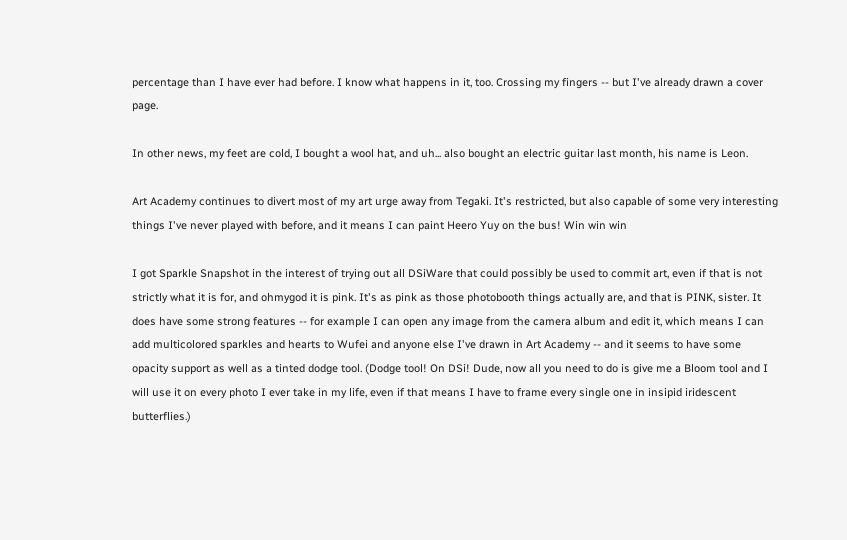percentage than I have ever had before. I know what happens in it, too. Crossing my fingers -- but I've already drawn a cover page.

In other news, my feet are cold, I bought a wool hat, and uh... also bought an electric guitar last month, his name is Leon.

Art Academy continues to divert most of my art urge away from Tegaki. It's restricted, but also capable of some very interesting things I've never played with before, and it means I can paint Heero Yuy on the bus! Win win win

I got Sparkle Snapshot in the interest of trying out all DSiWare that could possibly be used to commit art, even if that is not strictly what it is for, and ohmygod it is pink. It's as pink as those photobooth things actually are, and that is PINK, sister. It does have some strong features -- for example I can open any image from the camera album and edit it, which means I can add multicolored sparkles and hearts to Wufei and anyone else I've drawn in Art Academy -- and it seems to have some opacity support as well as a tinted dodge tool. (Dodge tool! On DSi! Dude, now all you need to do is give me a Bloom tool and I will use it on every photo I ever take in my life, even if that means I have to frame every single one in insipid iridescent butterflies.)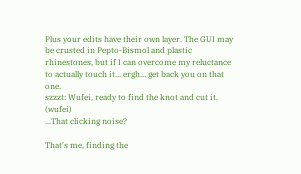Plus your edits have their own layer. The GUI may be crusted in Pepto-Bismol and plastic rhinestones, but if I can overcome my reluctance to actually touch it... ergh... get back you on that one.
szzzt: Wufei, ready to find the knot and cut it. (wufei)
...That clicking noise?

That's me, finding the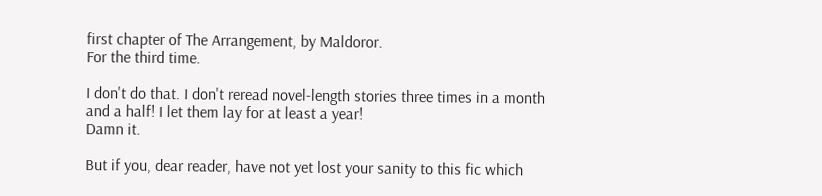first chapter of The Arrangement, by Maldoror.
For the third time.

I don't do that. I don't reread novel-length stories three times in a month and a half! I let them lay for at least a year!
Damn it.

But if you, dear reader, have not yet lost your sanity to this fic which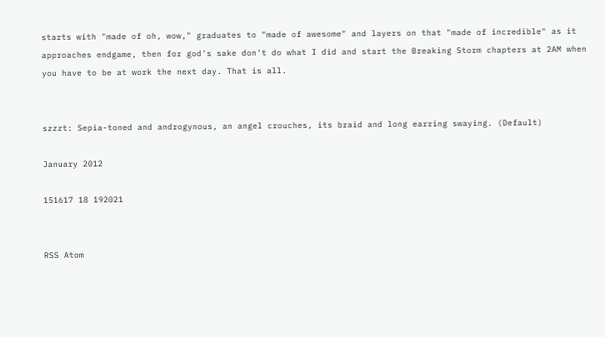starts with "made of oh, wow," graduates to "made of awesome" and layers on that "made of incredible" as it approaches endgame, then for god's sake don't do what I did and start the Breaking Storm chapters at 2AM when you have to be at work the next day. That is all.


szzzt: Sepia-toned and androgynous, an angel crouches, its braid and long earring swaying. (Default)

January 2012

151617 18 192021


RSS Atom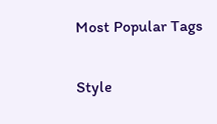Most Popular Tags

Style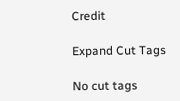Credit

Expand Cut Tags

No cut tags